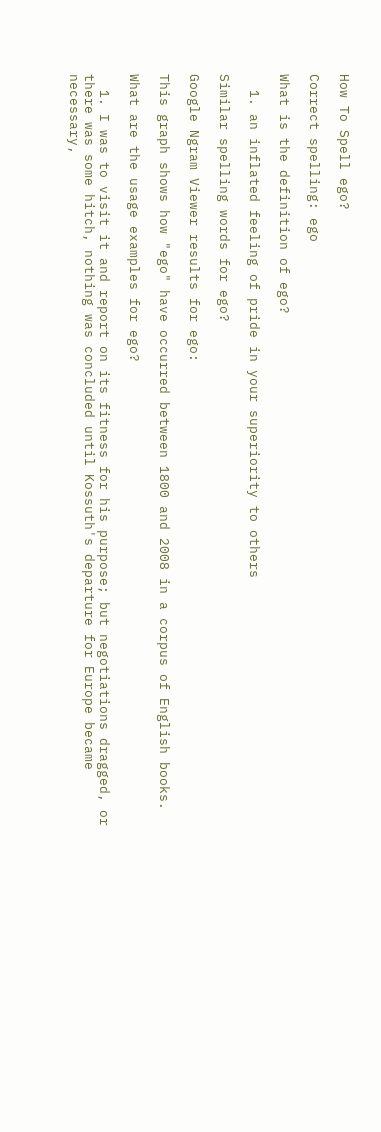How To Spell ego?

Correct spelling: ego

What is the definition of ego?

  1. an inflated feeling of pride in your superiority to others

Similar spelling words for ego?

Google Ngram Viewer results for ego:

This graph shows how "ego" have occurred between 1800 and 2008 in a corpus of English books.

What are the usage examples for ego?

  1. I was to visit it and report on its fitness for his purpose; but negotiations dragged, or there was some hitch, nothing was concluded until Kossuth's departure for Europe became necessary,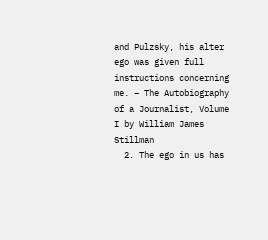and Pulzsky, his alter ego was given full instructions concerning me. – The Autobiography of a Journalist, Volume I by William James Stillman
  2. The ego in us has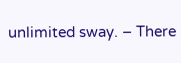unlimited sway. – There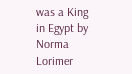was a King in Egypt by Norma Lorimer